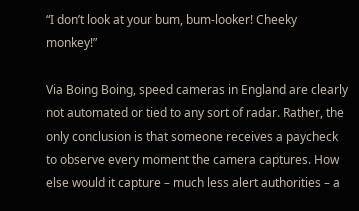“I don’t look at your bum, bum-looker! Cheeky monkey!”

Via Boing Boing, speed cameras in England are clearly not automated or tied to any sort of radar. Rather, the only conclusion is that someone receives a paycheck to observe every moment the camera captures. How else would it capture – much less alert authorities – a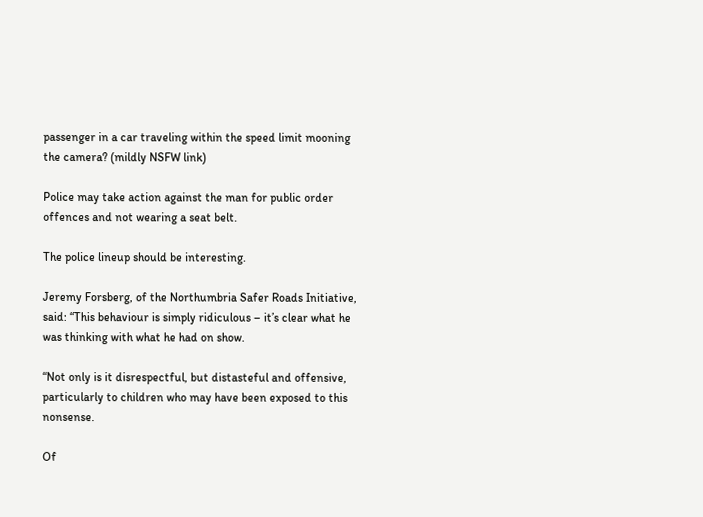passenger in a car traveling within the speed limit mooning the camera? (mildly NSFW link)

Police may take action against the man for public order offences and not wearing a seat belt.

The police lineup should be interesting.

Jeremy Forsberg, of the Northumbria Safer Roads Initiative, said: “This behaviour is simply ridiculous – it’s clear what he was thinking with what he had on show.

“Not only is it disrespectful, but distasteful and offensive, particularly to children who may have been exposed to this nonsense.

Of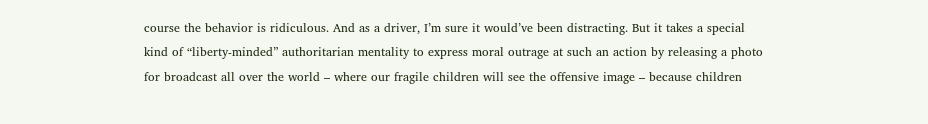course the behavior is ridiculous. And as a driver, I’m sure it would’ve been distracting. But it takes a special kind of “liberty-minded” authoritarian mentality to express moral outrage at such an action by releasing a photo for broadcast all over the world – where our fragile children will see the offensive image – because children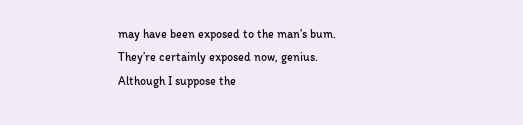may have been exposed to the man’s bum. They’re certainly exposed now, genius. Although I suppose the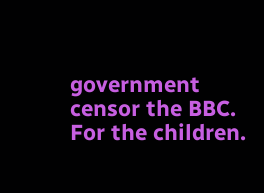government censor the BBC. For the children.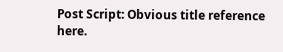Post Script: Obvious title reference here.